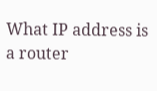What IP address is a router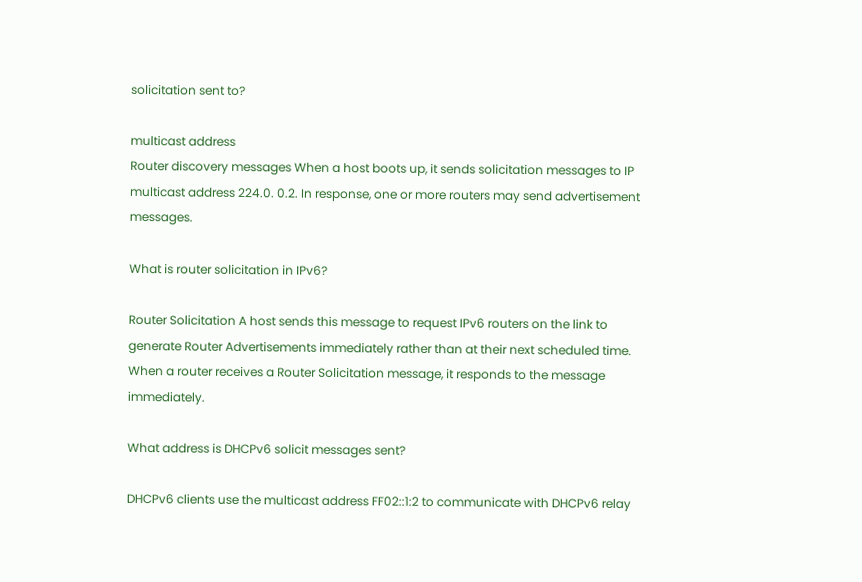solicitation sent to?

multicast address
Router discovery messages When a host boots up, it sends solicitation messages to IP multicast address 224.0. 0.2. In response, one or more routers may send advertisement messages.

What is router solicitation in IPv6?

Router Solicitation A host sends this message to request IPv6 routers on the link to generate Router Advertisements immediately rather than at their next scheduled time. When a router receives a Router Solicitation message, it responds to the message immediately.

What address is DHCPv6 solicit messages sent?

DHCPv6 clients use the multicast address FF02::1:2 to communicate with DHCPv6 relay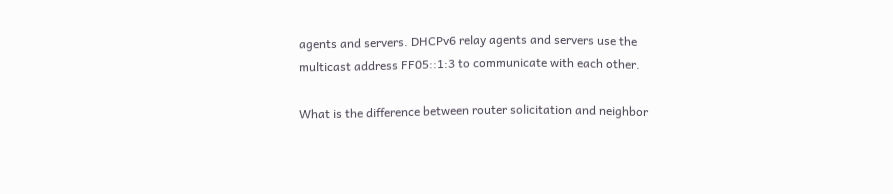agents and servers. DHCPv6 relay agents and servers use the multicast address FF05::1:3 to communicate with each other.

What is the difference between router solicitation and neighbor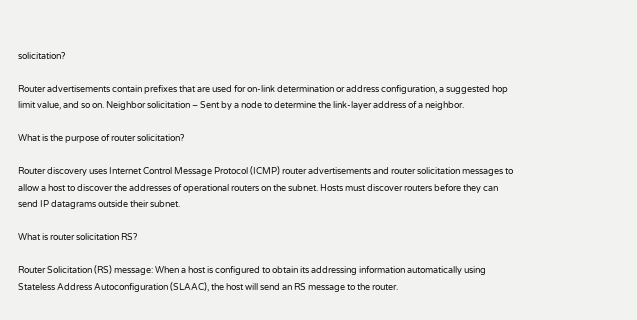solicitation?

Router advertisements contain prefixes that are used for on-link determination or address configuration, a suggested hop limit value, and so on. Neighbor solicitation – Sent by a node to determine the link-layer address of a neighbor.

What is the purpose of router solicitation?

Router discovery uses Internet Control Message Protocol (ICMP) router advertisements and router solicitation messages to allow a host to discover the addresses of operational routers on the subnet. Hosts must discover routers before they can send IP datagrams outside their subnet.

What is router solicitation RS?

Router Solicitation (RS) message: When a host is configured to obtain its addressing information automatically using Stateless Address Autoconfiguration (SLAAC), the host will send an RS message to the router.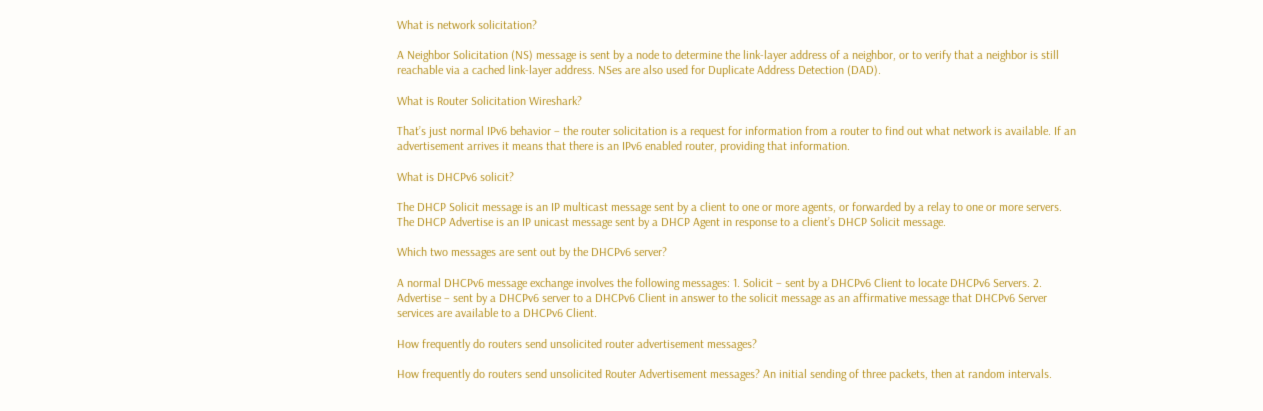What is network solicitation?

A Neighbor Solicitation (NS) message is sent by a node to determine the link-layer address of a neighbor, or to verify that a neighbor is still reachable via a cached link-layer address. NSes are also used for Duplicate Address Detection (DAD).

What is Router Solicitation Wireshark?

That’s just normal IPv6 behavior – the router solicitation is a request for information from a router to find out what network is available. If an advertisement arrives it means that there is an IPv6 enabled router, providing that information.

What is DHCPv6 solicit?

The DHCP Solicit message is an IP multicast message sent by a client to one or more agents, or forwarded by a relay to one or more servers. The DHCP Advertise is an IP unicast message sent by a DHCP Agent in response to a client’s DHCP Solicit message.

Which two messages are sent out by the DHCPv6 server?

A normal DHCPv6 message exchange involves the following messages: 1. Solicit – sent by a DHCPv6 Client to locate DHCPv6 Servers. 2. Advertise – sent by a DHCPv6 server to a DHCPv6 Client in answer to the solicit message as an affirmative message that DHCPv6 Server services are available to a DHCPv6 Client.

How frequently do routers send unsolicited router advertisement messages?

How frequently do routers send unsolicited Router Advertisement messages? An initial sending of three packets, then at random intervals.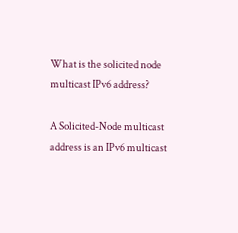What is the solicited node multicast IPv6 address?

A Solicited-Node multicast address is an IPv6 multicast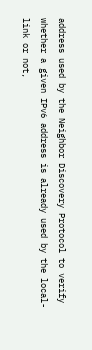address used by the Neighbor Discovery Protocol to verify whether a given IPv6 address is already used by the local-link or not,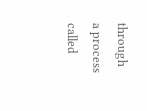through a process called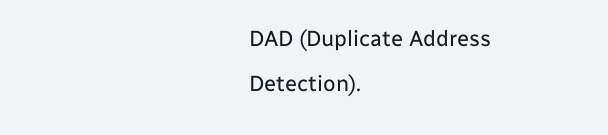DAD (Duplicate Address Detection).